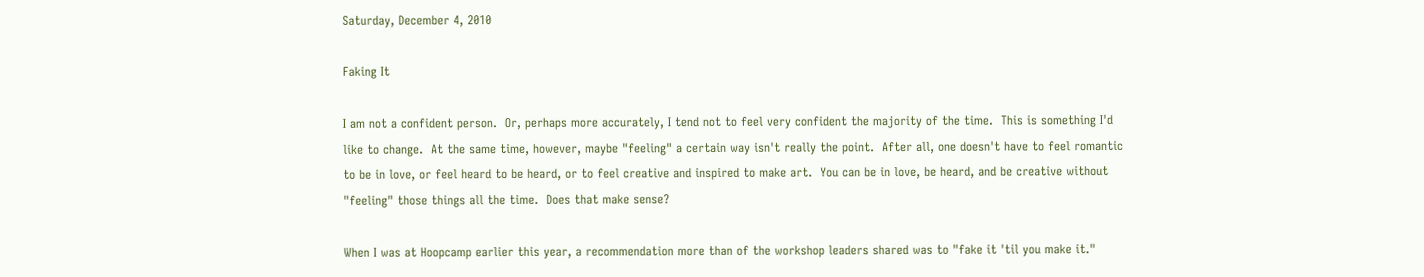Saturday, December 4, 2010

Faking It

I am not a confident person.  Or, perhaps more accurately, I tend not to feel very confident the majority of the time.  This is something I'd like to change.  At the same time, however, maybe "feeling" a certain way isn't really the point.  After all, one doesn't have to feel romantic to be in love, or feel heard to be heard, or to feel creative and inspired to make art.  You can be in love, be heard, and be creative without "feeling" those things all the time.  Does that make sense?

When I was at Hoopcamp earlier this year, a recommendation more than of the workshop leaders shared was to "fake it 'til you make it."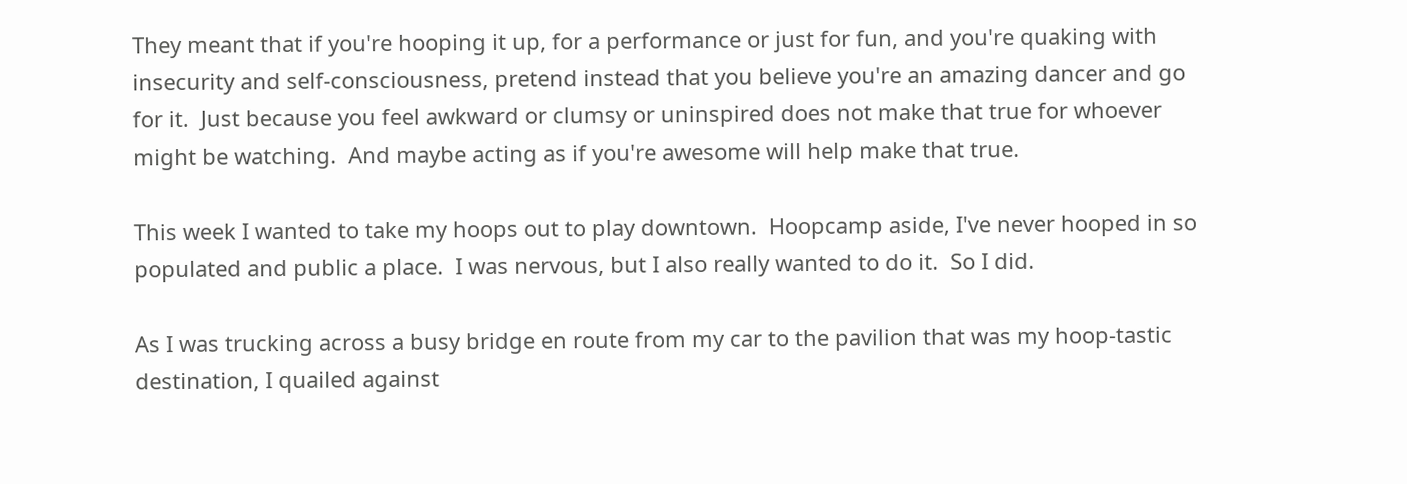They meant that if you're hooping it up, for a performance or just for fun, and you're quaking with insecurity and self-consciousness, pretend instead that you believe you're an amazing dancer and go for it.  Just because you feel awkward or clumsy or uninspired does not make that true for whoever might be watching.  And maybe acting as if you're awesome will help make that true.

This week I wanted to take my hoops out to play downtown.  Hoopcamp aside, I've never hooped in so populated and public a place.  I was nervous, but I also really wanted to do it.  So I did.

As I was trucking across a busy bridge en route from my car to the pavilion that was my hoop-tastic destination, I quailed against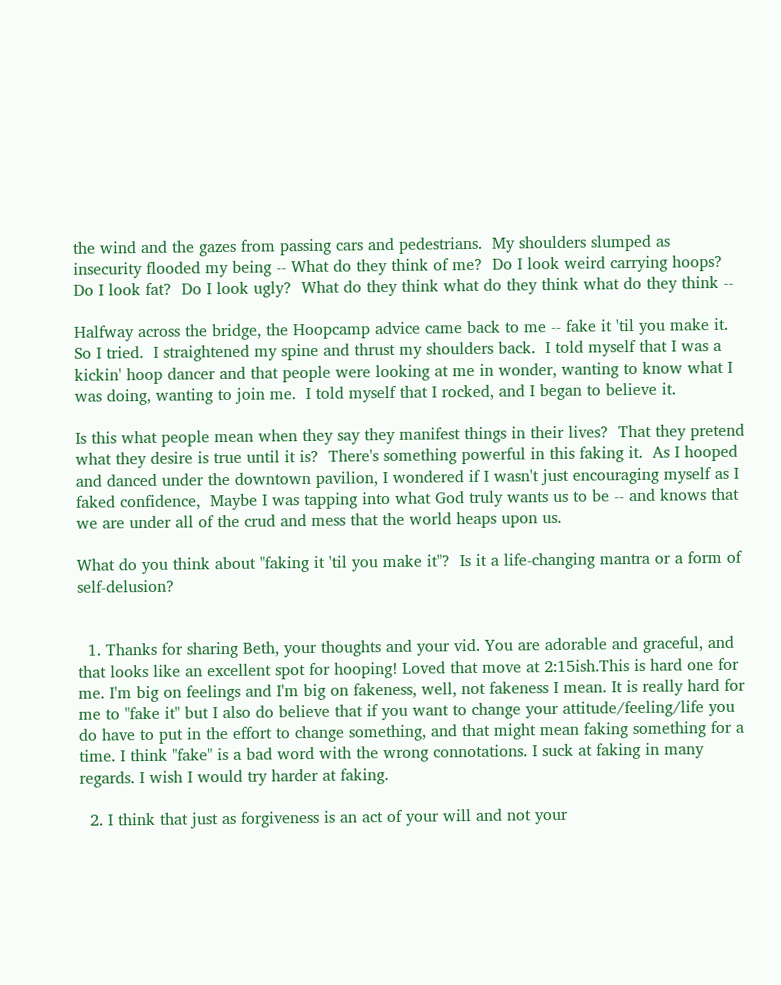the wind and the gazes from passing cars and pedestrians.  My shoulders slumped as insecurity flooded my being -- What do they think of me?  Do I look weird carrying hoops?  Do I look fat?  Do I look ugly?  What do they think what do they think what do they think --

Halfway across the bridge, the Hoopcamp advice came back to me -- fake it 'til you make it.  So I tried.  I straightened my spine and thrust my shoulders back.  I told myself that I was a kickin' hoop dancer and that people were looking at me in wonder, wanting to know what I was doing, wanting to join me.  I told myself that I rocked, and I began to believe it.

Is this what people mean when they say they manifest things in their lives?  That they pretend what they desire is true until it is?  There's something powerful in this faking it.  As I hooped and danced under the downtown pavilion, I wondered if I wasn't just encouraging myself as I faked confidence,  Maybe I was tapping into what God truly wants us to be -- and knows that we are under all of the crud and mess that the world heaps upon us.

What do you think about "faking it 'til you make it"?  Is it a life-changing mantra or a form of self-delusion?


  1. Thanks for sharing Beth, your thoughts and your vid. You are adorable and graceful, and that looks like an excellent spot for hooping! Loved that move at 2:15ish.This is hard one for me. I'm big on feelings and I'm big on fakeness, well, not fakeness I mean. It is really hard for me to "fake it" but I also do believe that if you want to change your attitude/feeling/life you do have to put in the effort to change something, and that might mean faking something for a time. I think "fake" is a bad word with the wrong connotations. I suck at faking in many regards. I wish I would try harder at faking.

  2. I think that just as forgiveness is an act of your will and not your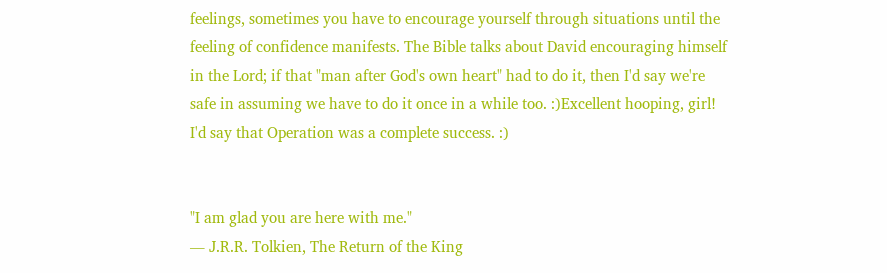feelings, sometimes you have to encourage yourself through situations until the feeling of confidence manifests. The Bible talks about David encouraging himself in the Lord; if that "man after God's own heart" had to do it, then I'd say we're safe in assuming we have to do it once in a while too. :)Excellent hooping, girl! I'd say that Operation was a complete success. :)


"I am glad you are here with me."
― J.R.R. Tolkien, The Return of the King